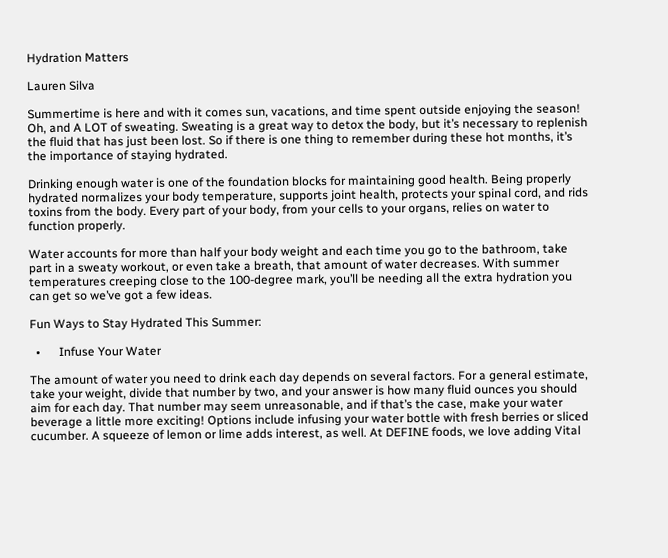Hydration Matters

Lauren Silva

Summertime is here and with it comes sun, vacations, and time spent outside enjoying the season! Oh, and A LOT of sweating. Sweating is a great way to detox the body, but it’s necessary to replenish the fluid that has just been lost. So if there is one thing to remember during these hot months, it’s the importance of staying hydrated.

Drinking enough water is one of the foundation blocks for maintaining good health. Being properly hydrated normalizes your body temperature, supports joint health, protects your spinal cord, and rids toxins from the body. Every part of your body, from your cells to your organs, relies on water to function properly.

Water accounts for more than half your body weight and each time you go to the bathroom, take part in a sweaty workout, or even take a breath, that amount of water decreases. With summer temperatures creeping close to the 100-degree mark, you’ll be needing all the extra hydration you can get so we’ve got a few ideas.

Fun Ways to Stay Hydrated This Summer:

  •      Infuse Your Water

The amount of water you need to drink each day depends on several factors. For a general estimate, take your weight, divide that number by two, and your answer is how many fluid ounces you should aim for each day. That number may seem unreasonable, and if that’s the case, make your water beverage a little more exciting! Options include infusing your water bottle with fresh berries or sliced cucumber. A squeeze of lemon or lime adds interest, as well. At DEFINE foods, we love adding Vital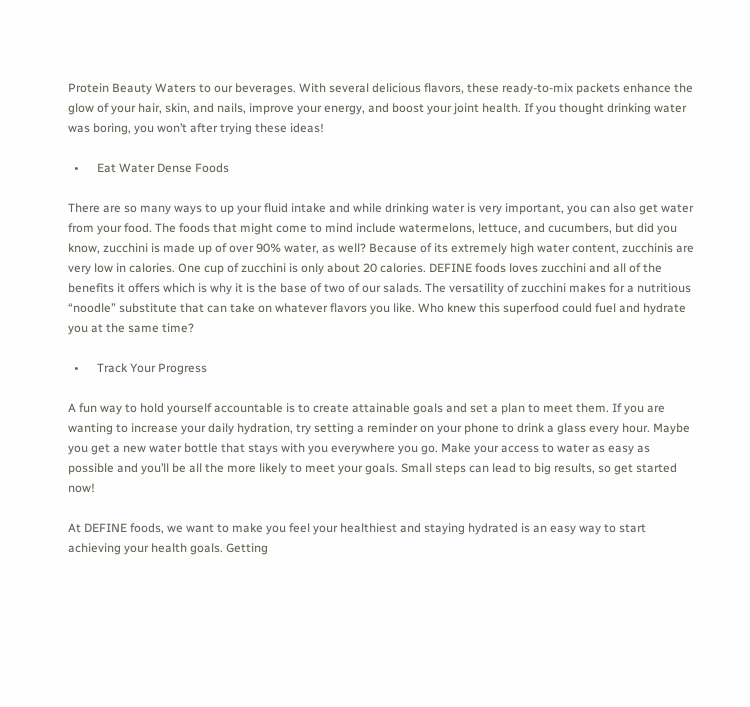Protein Beauty Waters to our beverages. With several delicious flavors, these ready-to-mix packets enhance the glow of your hair, skin, and nails, improve your energy, and boost your joint health. If you thought drinking water was boring, you won’t after trying these ideas!

  •      Eat Water Dense Foods

There are so many ways to up your fluid intake and while drinking water is very important, you can also get water from your food. The foods that might come to mind include watermelons, lettuce, and cucumbers, but did you know, zucchini is made up of over 90% water, as well? Because of its extremely high water content, zucchinis are very low in calories. One cup of zucchini is only about 20 calories. DEFINE foods loves zucchini and all of the benefits it offers which is why it is the base of two of our salads. The versatility of zucchini makes for a nutritious “noodle” substitute that can take on whatever flavors you like. Who knew this superfood could fuel and hydrate you at the same time?

  •      Track Your Progress

A fun way to hold yourself accountable is to create attainable goals and set a plan to meet them. If you are wanting to increase your daily hydration, try setting a reminder on your phone to drink a glass every hour. Maybe you get a new water bottle that stays with you everywhere you go. Make your access to water as easy as possible and you’ll be all the more likely to meet your goals. Small steps can lead to big results, so get started now!

At DEFINE foods, we want to make you feel your healthiest and staying hydrated is an easy way to start achieving your health goals. Getting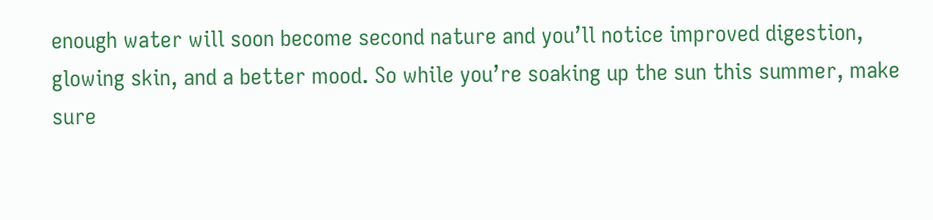enough water will soon become second nature and you’ll notice improved digestion, glowing skin, and a better mood. So while you’re soaking up the sun this summer, make sure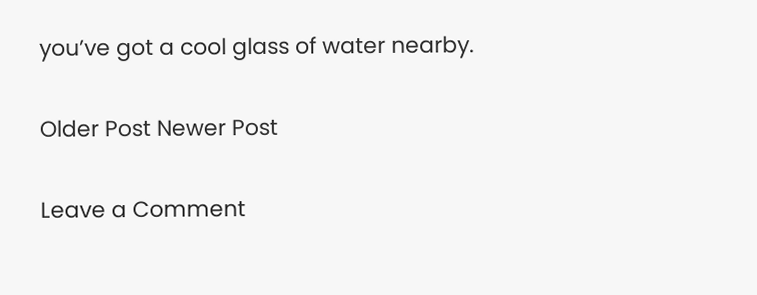you’ve got a cool glass of water nearby.

Older Post Newer Post

Leave a Comment